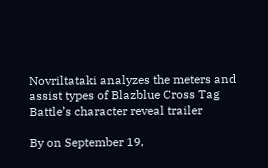Novriltataki analyzes the meters and assist types of Blazblue Cross Tag Battle’s character reveal trailer

By on September 19,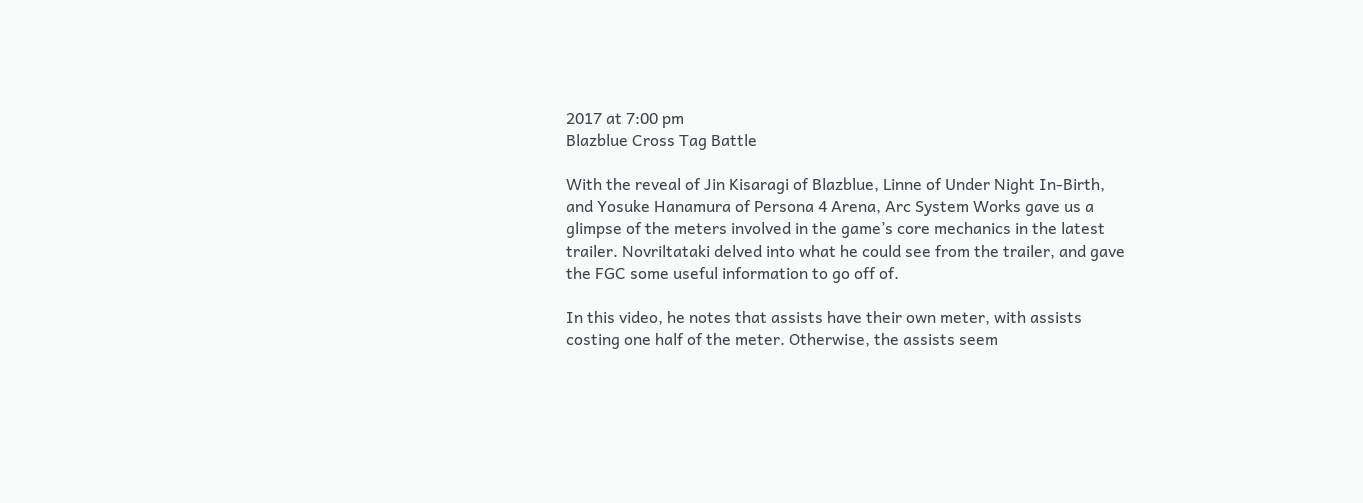2017 at 7:00 pm
Blazblue Cross Tag Battle

With the reveal of Jin Kisaragi of Blazblue, Linne of Under Night In-Birth, and Yosuke Hanamura of Persona 4 Arena, Arc System Works gave us a glimpse of the meters involved in the game’s core mechanics in the latest trailer. Novriltataki delved into what he could see from the trailer, and gave the FGC some useful information to go off of.

In this video, he notes that assists have their own meter, with assists costing one half of the meter. Otherwise, the assists seem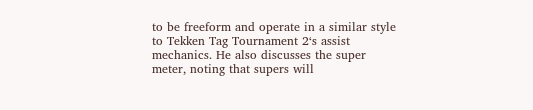to be freeform and operate in a similar style to Tekken Tag Tournament 2‘s assist mechanics. He also discusses the super meter, noting that supers will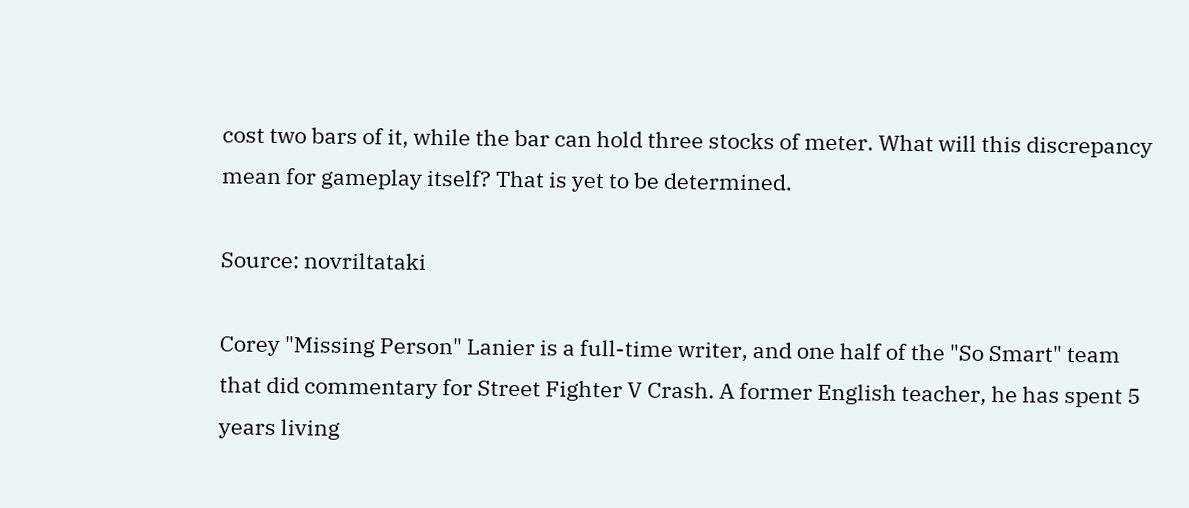cost two bars of it, while the bar can hold three stocks of meter. What will this discrepancy mean for gameplay itself? That is yet to be determined.

Source: novriltataki

Corey "Missing Person" Lanier is a full-time writer, and one half of the "So Smart" team that did commentary for Street Fighter V Crash. A former English teacher, he has spent 5 years living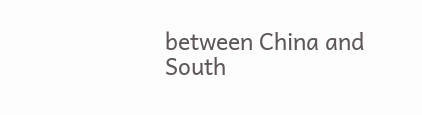between China and South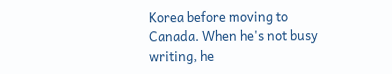Korea before moving to Canada. When he's not busy writing, he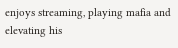enjoys streaming, playing mafia and elevating his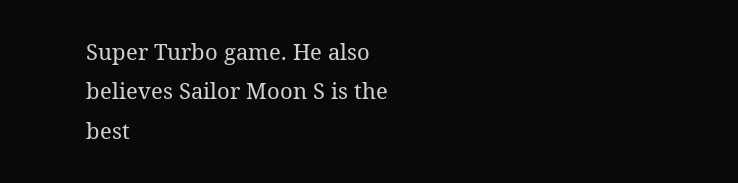Super Turbo game. He also believes Sailor Moon S is the best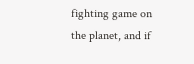fighting game on the planet, and if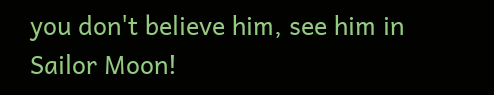you don't believe him, see him in Sailor Moon!